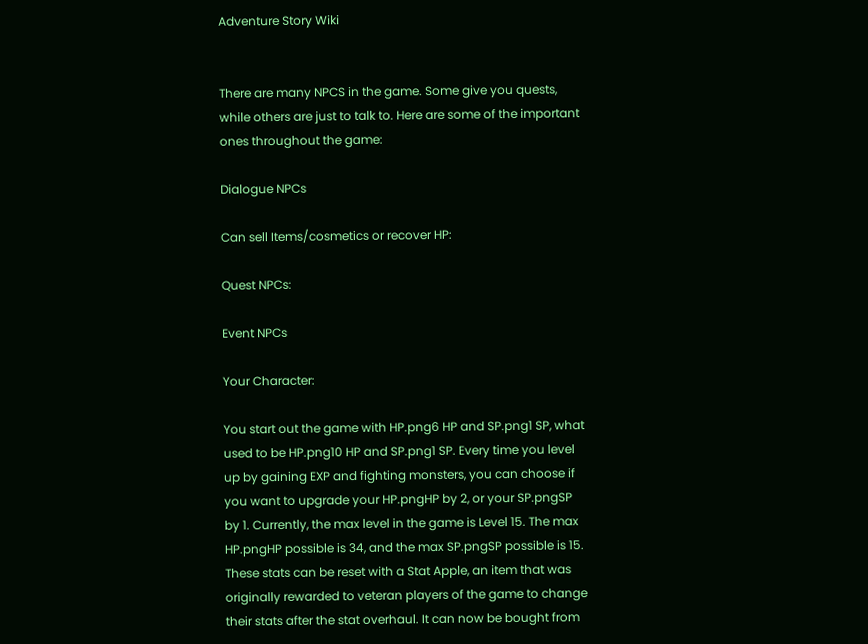Adventure Story Wiki


There are many NPCS in the game. Some give you quests, while others are just to talk to. Here are some of the important ones throughout the game:

Dialogue NPCs

Can sell Items/cosmetics or recover HP:

Quest NPCs:

Event NPCs

Your Character:

You start out the game with HP.png6 HP and SP.png1 SP, what used to be HP.png10 HP and SP.png1 SP. Every time you level up by gaining EXP and fighting monsters, you can choose if you want to upgrade your HP.pngHP by 2, or your SP.pngSP by 1. Currently, the max level in the game is Level 15. The max HP.pngHP possible is 34, and the max SP.pngSP possible is 15. These stats can be reset with a Stat Apple, an item that was originally rewarded to veteran players of the game to change their stats after the stat overhaul. It can now be bought from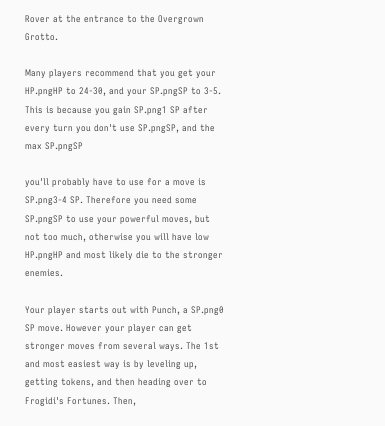Rover at the entrance to the Overgrown Grotto.

Many players recommend that you get your HP.pngHP to 24-30, and your SP.pngSP to 3-5. This is because you gain SP.png1 SP after every turn you don't use SP.pngSP, and the max SP.pngSP

you'll probably have to use for a move is SP.png3-4 SP. Therefore you need some SP.pngSP to use your powerful moves, but not too much, otherwise you will have low HP.pngHP and most likely die to the stronger enemies.

Your player starts out with Punch, a SP.png0 SP move. However your player can get stronger moves from several ways. The 1st and most easiest way is by leveling up, getting tokens, and then heading over to Frogidi's Fortunes. Then,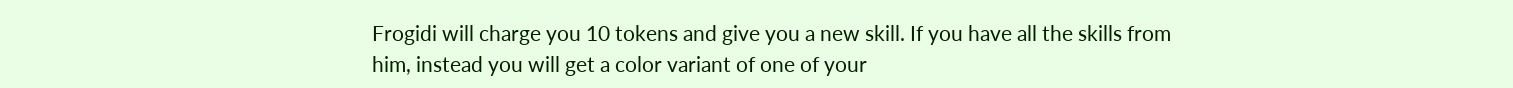Frogidi will charge you 10 tokens and give you a new skill. If you have all the skills from him, instead you will get a color variant of one of your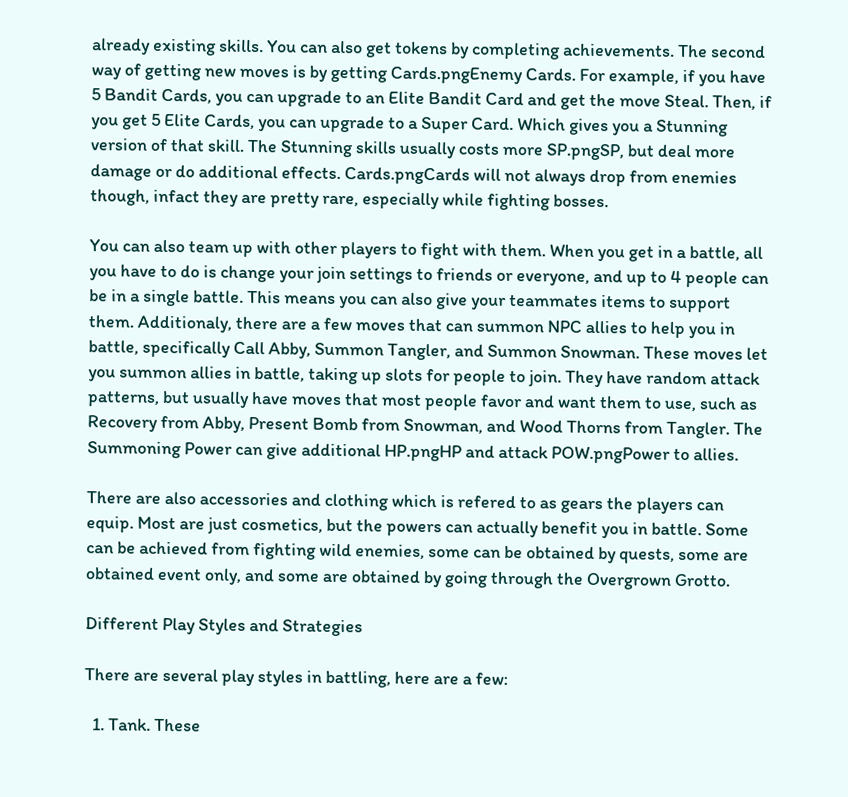already existing skills. You can also get tokens by completing achievements. The second way of getting new moves is by getting Cards.pngEnemy Cards. For example, if you have 5 Bandit Cards, you can upgrade to an Elite Bandit Card and get the move Steal. Then, if you get 5 Elite Cards, you can upgrade to a Super Card. Which gives you a Stunning version of that skill. The Stunning skills usually costs more SP.pngSP, but deal more damage or do additional effects. Cards.pngCards will not always drop from enemies though, infact they are pretty rare, especially while fighting bosses.

You can also team up with other players to fight with them. When you get in a battle, all you have to do is change your join settings to friends or everyone, and up to 4 people can be in a single battle. This means you can also give your teammates items to support them. Additionaly, there are a few moves that can summon NPC allies to help you in battle, specifically Call Abby, Summon Tangler, and Summon Snowman. These moves let you summon allies in battle, taking up slots for people to join. They have random attack patterns, but usually have moves that most people favor and want them to use, such as Recovery from Abby, Present Bomb from Snowman, and Wood Thorns from Tangler. The Summoning Power can give additional HP.pngHP and attack POW.pngPower to allies.

There are also accessories and clothing which is refered to as gears the players can equip. Most are just cosmetics, but the powers can actually benefit you in battle. Some can be achieved from fighting wild enemies, some can be obtained by quests, some are obtained event only, and some are obtained by going through the Overgrown Grotto.

Different Play Styles and Strategies

There are several play styles in battling, here are a few:

  1. Tank. These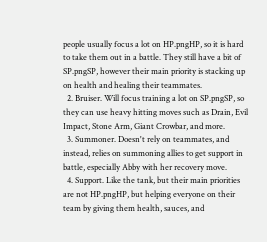people usually focus a lot on HP.pngHP, so it is hard to take them out in a battle. They still have a bit of SP.pngSP, however their main priority is stacking up on health and healing their teammates.
  2. Bruiser. Will focus training a lot on SP.pngSP, so they can use heavy hitting moves such as Drain, Evil Impact, Stone Arm, Giant Crowbar, and more.
  3. Summoner. Doesn't rely on teammates, and instead, relies on summoning allies to get support in battle, especially Abby with her recovery move.
  4. Support. Like the tank, but their main priorities are not HP.pngHP, but helping everyone on their team by giving them health, sauces, and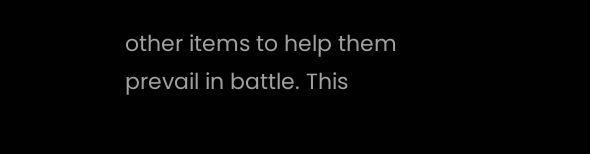other items to help them prevail in battle. This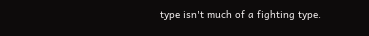type isn't much of a fighting type.